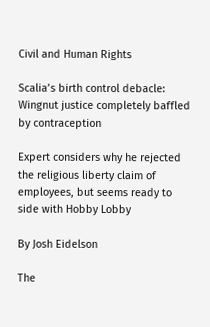Civil and Human Rights

Scalia’s birth control debacle: Wingnut justice completely baffled by contraception

Expert considers why he rejected the religious liberty claim of employees, but seems ready to side with Hobby Lobby

By Josh Eidelson

The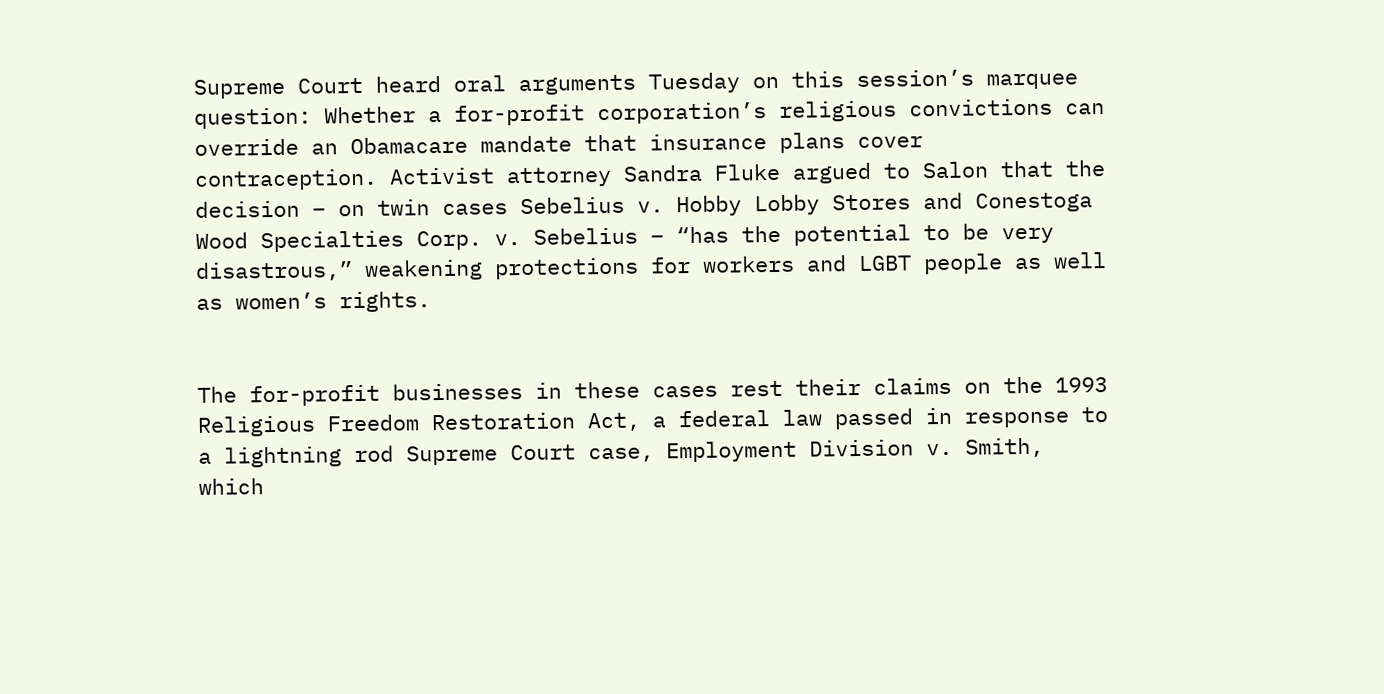Supreme Court heard oral arguments Tuesday on this session’s marquee question: Whether a for-profit corporation’s religious convictions can override an Obamacare mandate that insurance plans cover contraception. Activist attorney Sandra Fluke argued to Salon that the decision – on twin cases Sebelius v. Hobby Lobby Stores and Conestoga Wood Specialties Corp. v. Sebelius – “has the potential to be very disastrous,” weakening protections for workers and LGBT people as well as women’s rights.


The for-profit businesses in these cases rest their claims on the 1993 Religious Freedom Restoration Act, a federal law passed in response to a lightning rod Supreme Court case, Employment Division v. Smith, which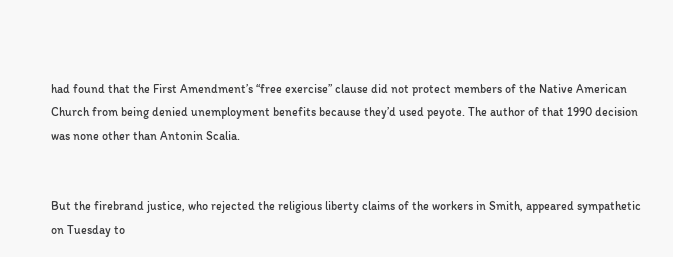had found that the First Amendment’s “free exercise” clause did not protect members of the Native American Church from being denied unemployment benefits because they’d used peyote. The author of that 1990 decision was none other than Antonin Scalia.


But the firebrand justice, who rejected the religious liberty claims of the workers in Smith, appeared sympathetic on Tuesday to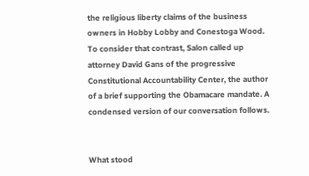the religious liberty claims of the business owners in Hobby Lobby and Conestoga Wood. To consider that contrast, Salon called up attorney David Gans of the progressive Constitutional Accountability Center, the author of a brief supporting the Obamacare mandate. A condensed version of our conversation follows.


What stood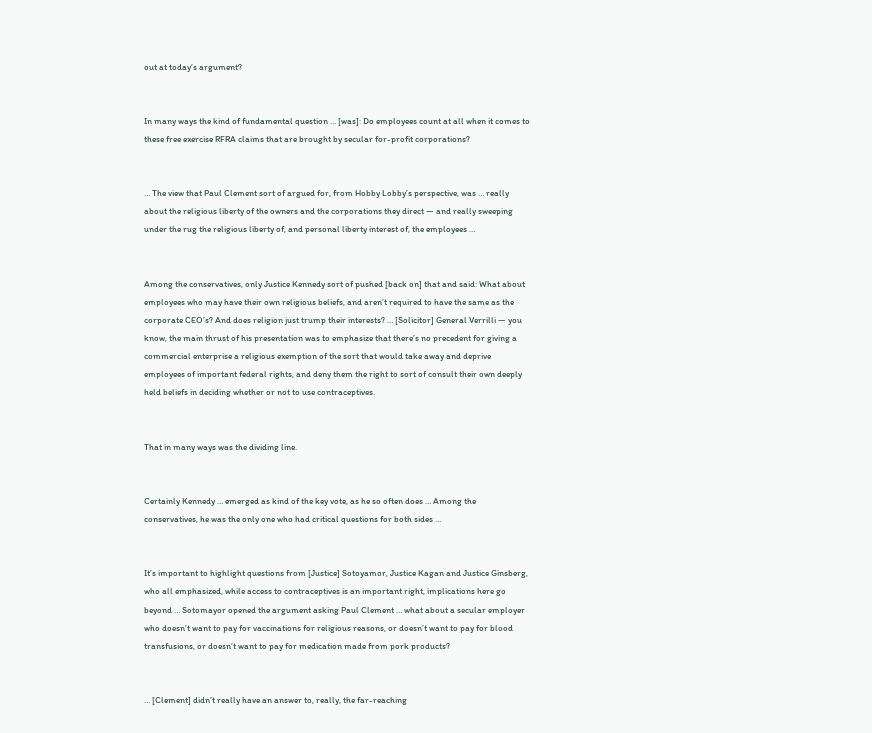out at today’s argument?


In many ways the kind of fundamental question … [was]: Do employees count at all when it comes to these free exercise RFRA claims that are brought by secular for-profit corporations?


… The view that Paul Clement sort of argued for, from Hobby Lobby’s perspective, was … really about the religious liberty of the owners and the corporations they direct — and really sweeping under the rug the religious liberty of, and personal liberty interest of, the employees …


Among the conservatives, only Justice Kennedy sort of pushed [back on] that and said: What about employees who may have their own religious beliefs, and aren’t required to have the same as the corporate CEO’s? And does religion just trump their interests? … [Solicitor] General Verrilli — you know, the main thrust of his presentation was to emphasize that there’s no precedent for giving a commercial enterprise a religious exemption of the sort that would take away and deprive employees of important federal rights, and deny them the right to sort of consult their own deeply held beliefs in deciding whether or not to use contraceptives.


That in many ways was the dividing line.


Certainly Kennedy … emerged as kind of the key vote, as he so often does … Among the conservatives, he was the only one who had critical questions for both sides …


It’s important to highlight questions from [Justice] Sotoyamor, Justice Kagan and Justice Ginsberg, who all emphasized, while access to contraceptives is an important right, implications here go beyond … Sotomayor opened the argument asking Paul Clement … what about a secular employer who doesn’t want to pay for vaccinations for religious reasons, or doesn’t want to pay for blood transfusions, or doesn’t want to pay for medication made from pork products?


… [Clement] didn’t really have an answer to, really, the far-reaching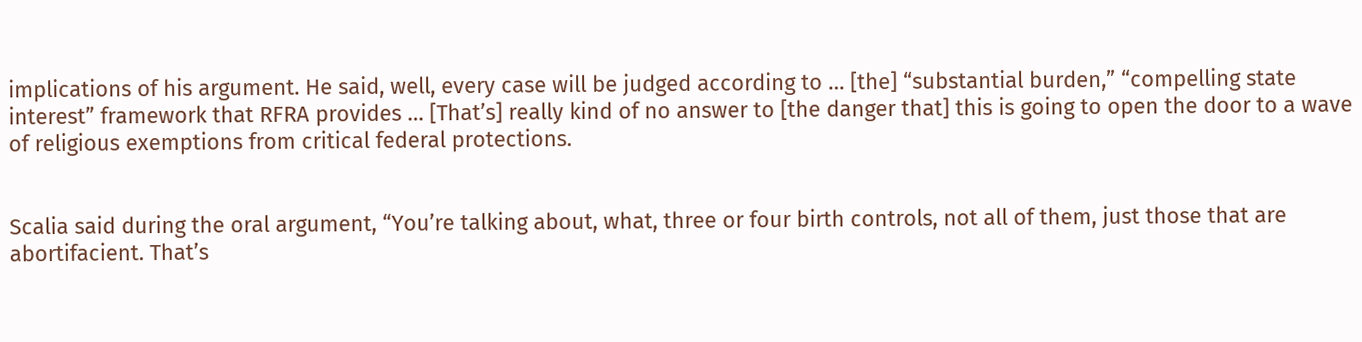implications of his argument. He said, well, every case will be judged according to … [the] “substantial burden,” “compelling state interest” framework that RFRA provides … [That’s] really kind of no answer to [the danger that] this is going to open the door to a wave of religious exemptions from critical federal protections.


Scalia said during the oral argument, “You’re talking about, what, three or four birth controls, not all of them, just those that are abortifacient. That’s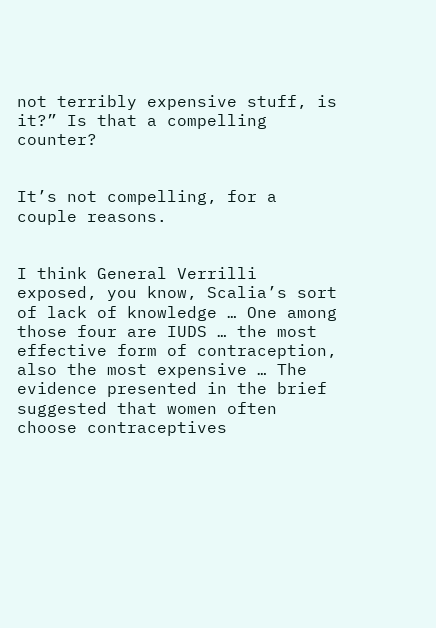not terribly expensive stuff, is it?” Is that a compelling counter?


It’s not compelling, for a couple reasons.


I think General Verrilli exposed, you know, Scalia’s sort of lack of knowledge … One among those four are IUDS … the most effective form of contraception, also the most expensive … The evidence presented in the brief suggested that women often choose contraceptives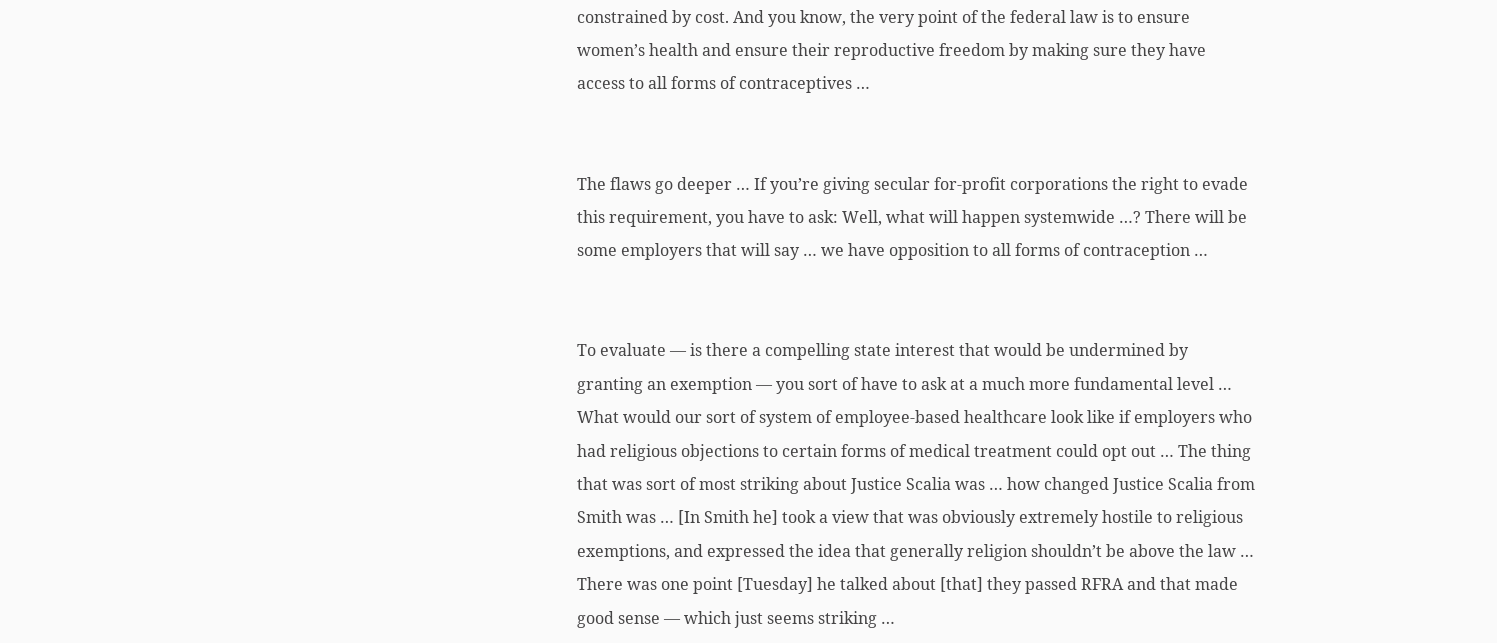constrained by cost. And you know, the very point of the federal law is to ensure women’s health and ensure their reproductive freedom by making sure they have access to all forms of contraceptives …


The flaws go deeper … If you’re giving secular for-profit corporations the right to evade this requirement, you have to ask: Well, what will happen systemwide …? There will be some employers that will say … we have opposition to all forms of contraception …


To evaluate — is there a compelling state interest that would be undermined by granting an exemption — you sort of have to ask at a much more fundamental level … What would our sort of system of employee-based healthcare look like if employers who had religious objections to certain forms of medical treatment could opt out … The thing that was sort of most striking about Justice Scalia was … how changed Justice Scalia from Smith was … [In Smith he] took a view that was obviously extremely hostile to religious exemptions, and expressed the idea that generally religion shouldn’t be above the law … There was one point [Tuesday] he talked about [that] they passed RFRA and that made good sense — which just seems striking …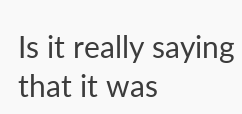Is it really saying that it was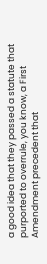a good idea that they passed a statute that purported to overrule, you know, a First Amendment precedent that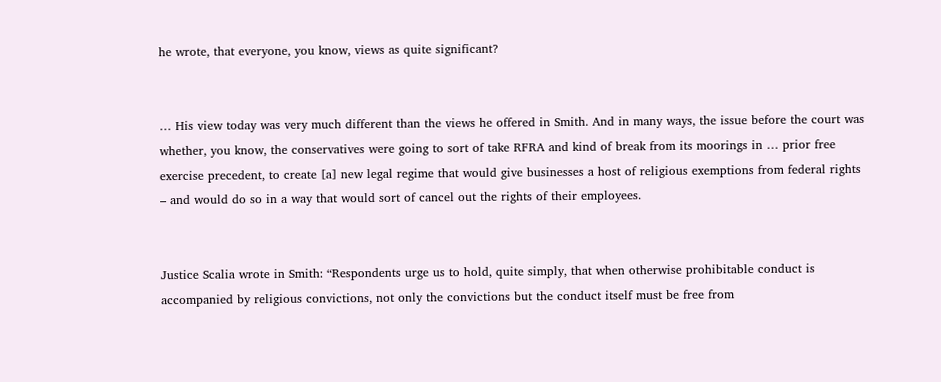he wrote, that everyone, you know, views as quite significant?


… His view today was very much different than the views he offered in Smith. And in many ways, the issue before the court was whether, you know, the conservatives were going to sort of take RFRA and kind of break from its moorings in … prior free exercise precedent, to create [a] new legal regime that would give businesses a host of religious exemptions from federal rights – and would do so in a way that would sort of cancel out the rights of their employees.


Justice Scalia wrote in Smith: “Respondents urge us to hold, quite simply, that when otherwise prohibitable conduct is accompanied by religious convictions, not only the convictions but the conduct itself must be free from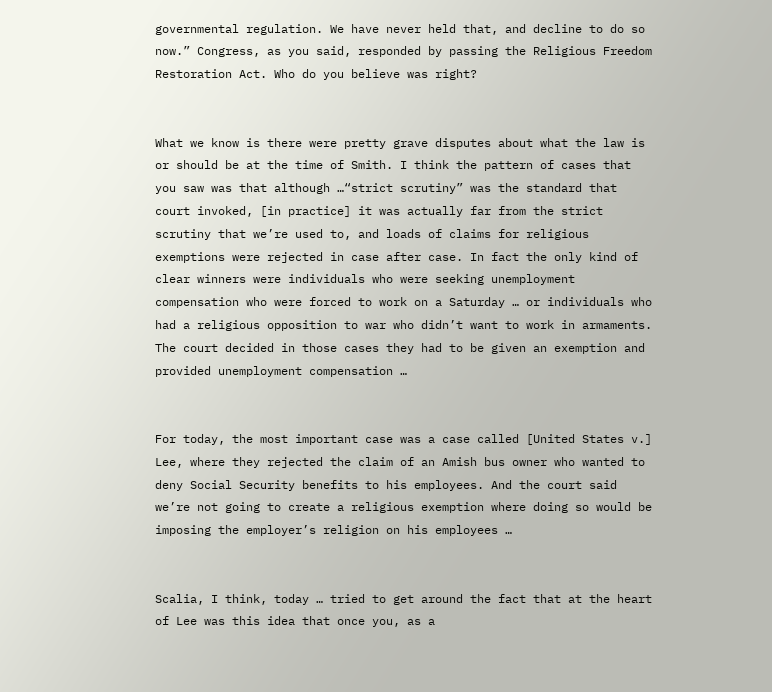governmental regulation. We have never held that, and decline to do so now.” Congress, as you said, responded by passing the Religious Freedom Restoration Act. Who do you believe was right?


What we know is there were pretty grave disputes about what the law is or should be at the time of Smith. I think the pattern of cases that you saw was that although …“strict scrutiny” was the standard that court invoked, [in practice] it was actually far from the strict scrutiny that we’re used to, and loads of claims for religious exemptions were rejected in case after case. In fact the only kind of clear winners were individuals who were seeking unemployment compensation who were forced to work on a Saturday … or individuals who had a religious opposition to war who didn’t want to work in armaments. The court decided in those cases they had to be given an exemption and provided unemployment compensation …


For today, the most important case was a case called [United States v.] Lee, where they rejected the claim of an Amish bus owner who wanted to deny Social Security benefits to his employees. And the court said we’re not going to create a religious exemption where doing so would be imposing the employer’s religion on his employees …


Scalia, I think, today … tried to get around the fact that at the heart of Lee was this idea that once you, as a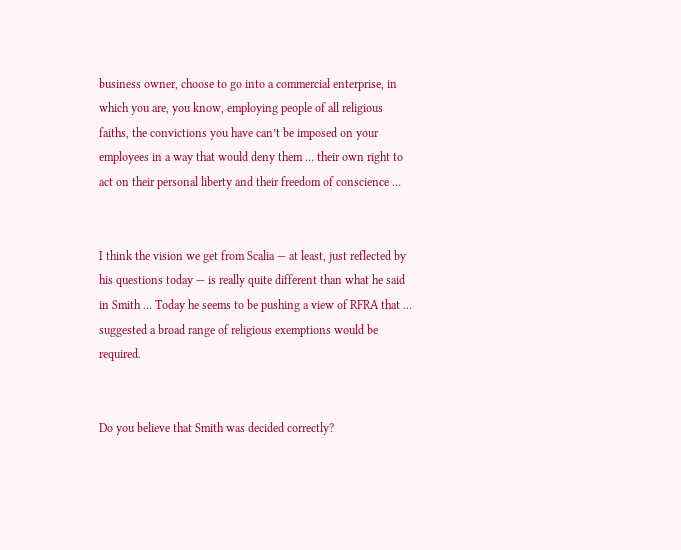business owner, choose to go into a commercial enterprise, in which you are, you know, employing people of all religious faiths, the convictions you have can’t be imposed on your employees in a way that would deny them … their own right to act on their personal liberty and their freedom of conscience …


I think the vision we get from Scalia — at least, just reflected by his questions today — is really quite different than what he said in Smith … Today he seems to be pushing a view of RFRA that … suggested a broad range of religious exemptions would be required.


Do you believe that Smith was decided correctly?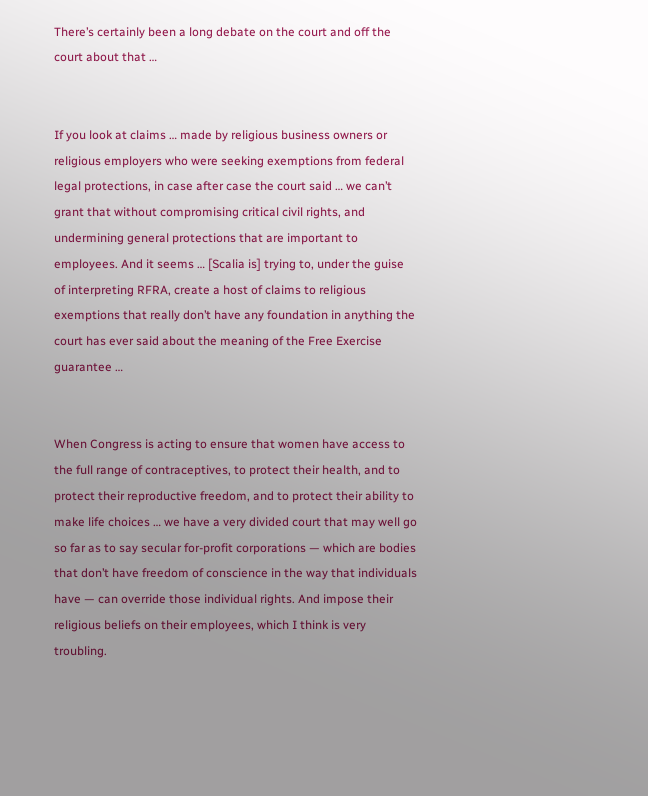There’s certainly been a long debate on the court and off the court about that …


If you look at claims … made by religious business owners or religious employers who were seeking exemptions from federal legal protections, in case after case the court said … we can’t grant that without compromising critical civil rights, and undermining general protections that are important to employees. And it seems … [Scalia is] trying to, under the guise of interpreting RFRA, create a host of claims to religious exemptions that really don’t have any foundation in anything the court has ever said about the meaning of the Free Exercise guarantee …


When Congress is acting to ensure that women have access to the full range of contraceptives, to protect their health, and to protect their reproductive freedom, and to protect their ability to make life choices … we have a very divided court that may well go so far as to say secular for-profit corporations — which are bodies that don’t have freedom of conscience in the way that individuals have — can override those individual rights. And impose their religious beliefs on their employees, which I think is very troubling.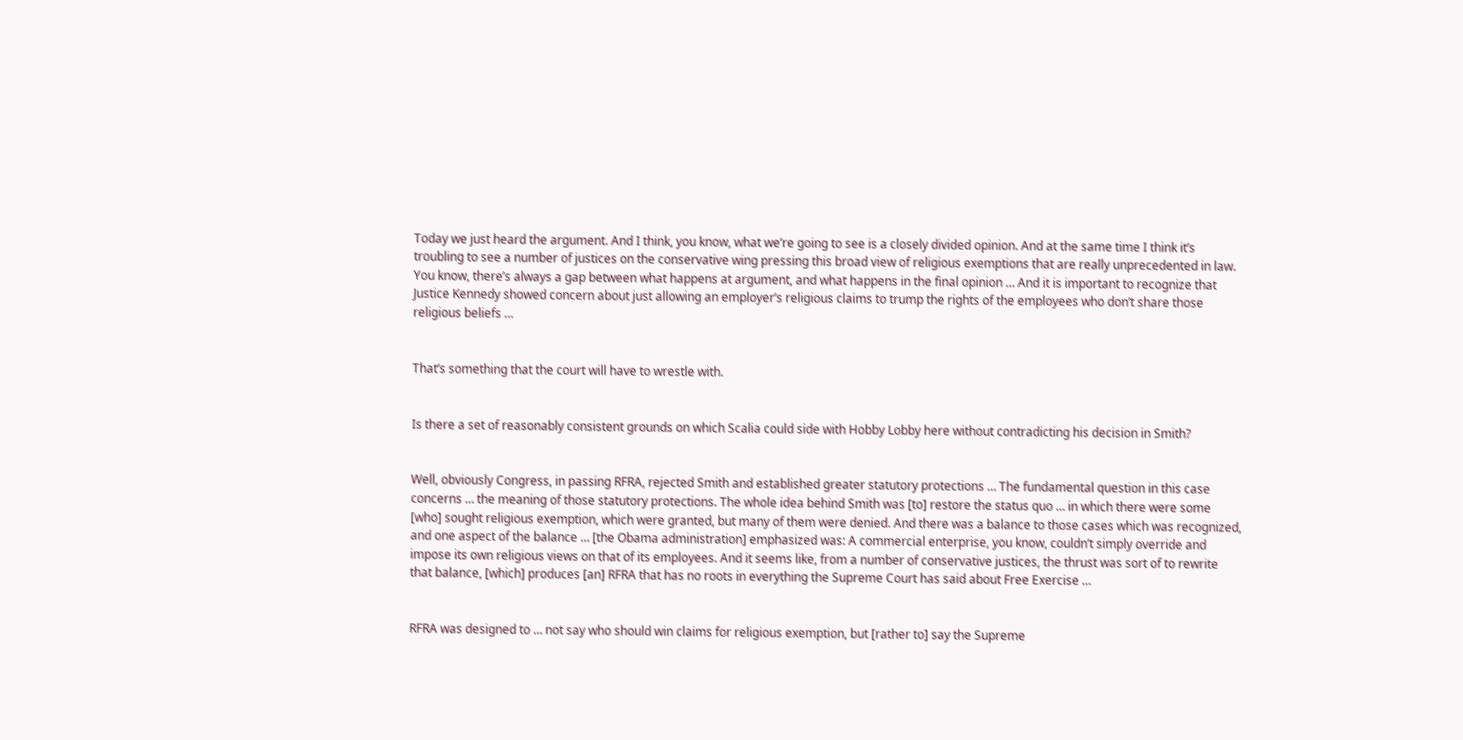Today we just heard the argument. And I think, you know, what we’re going to see is a closely divided opinion. And at the same time I think it’s troubling to see a number of justices on the conservative wing pressing this broad view of religious exemptions that are really unprecedented in law. You know, there’s always a gap between what happens at argument, and what happens in the final opinion … And it is important to recognize that Justice Kennedy showed concern about just allowing an employer’s religious claims to trump the rights of the employees who don’t share those religious beliefs …


That’s something that the court will have to wrestle with.


Is there a set of reasonably consistent grounds on which Scalia could side with Hobby Lobby here without contradicting his decision in Smith?


Well, obviously Congress, in passing RFRA, rejected Smith and established greater statutory protections … The fundamental question in this case concerns … the meaning of those statutory protections. The whole idea behind Smith was [to] restore the status quo … in which there were some [who] sought religious exemption, which were granted, but many of them were denied. And there was a balance to those cases which was recognized, and one aspect of the balance … [the Obama administration] emphasized was: A commercial enterprise, you know, couldn’t simply override and impose its own religious views on that of its employees. And it seems like, from a number of conservative justices, the thrust was sort of to rewrite that balance, [which] produces [an] RFRA that has no roots in everything the Supreme Court has said about Free Exercise …


RFRA was designed to … not say who should win claims for religious exemption, but [rather to] say the Supreme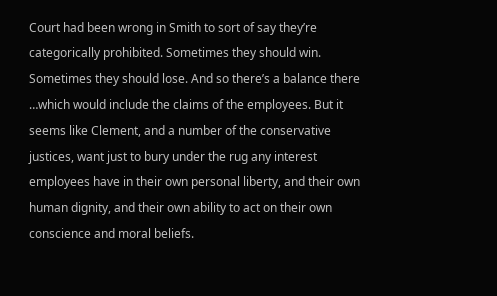Court had been wrong in Smith to sort of say they’re categorically prohibited. Sometimes they should win. Sometimes they should lose. And so there’s a balance there …which would include the claims of the employees. But it seems like Clement, and a number of the conservative justices, want just to bury under the rug any interest employees have in their own personal liberty, and their own human dignity, and their own ability to act on their own conscience and moral beliefs.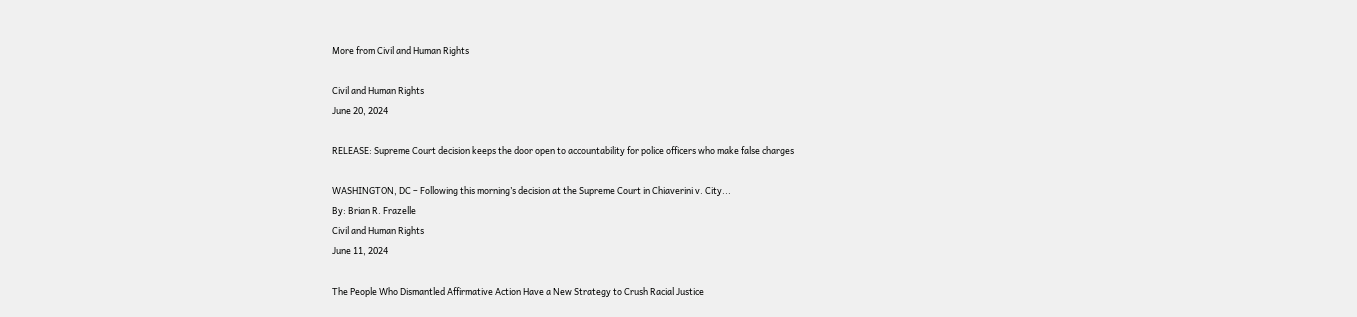More from Civil and Human Rights

Civil and Human Rights
June 20, 2024

RELEASE: Supreme Court decision keeps the door open to accountability for police officers who make false charges

WASHINGTON, DC – Following this morning’s decision at the Supreme Court in Chiaverini v. City...
By: Brian R. Frazelle
Civil and Human Rights
June 11, 2024

The People Who Dismantled Affirmative Action Have a New Strategy to Crush Racial Justice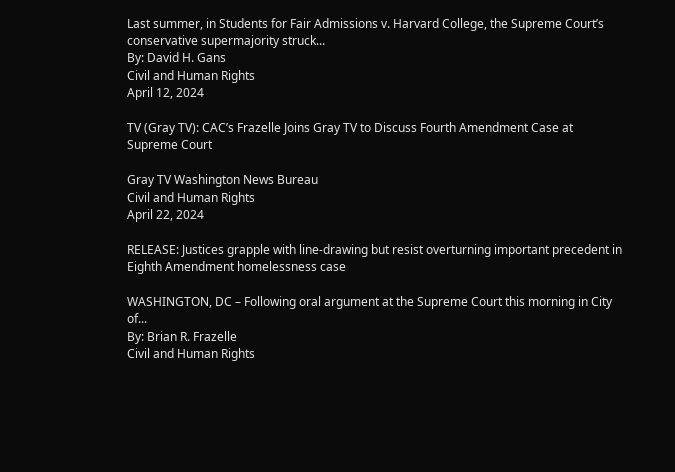Last summer, in Students for Fair Admissions v. Harvard College, the Supreme Court’s conservative supermajority struck...
By: David H. Gans
Civil and Human Rights
April 12, 2024

TV (Gray TV): CAC’s Frazelle Joins Gray TV to Discuss Fourth Amendment Case at Supreme Court

Gray TV Washington News Bureau
Civil and Human Rights
April 22, 2024

RELEASE: Justices grapple with line-drawing but resist overturning important precedent in Eighth Amendment homelessness case

WASHINGTON, DC – Following oral argument at the Supreme Court this morning in City of...
By: Brian R. Frazelle
Civil and Human Rights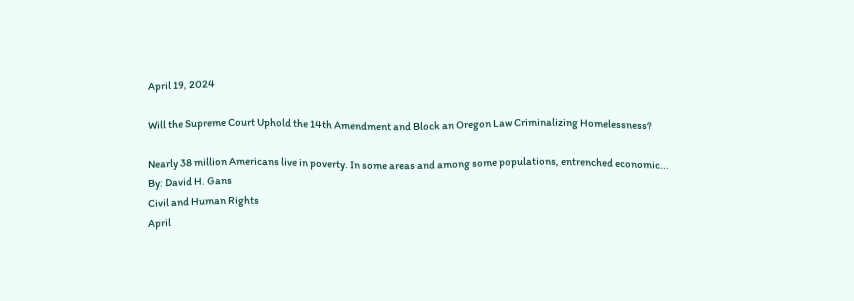April 19, 2024

Will the Supreme Court Uphold the 14th Amendment and Block an Oregon Law Criminalizing Homelessness?

Nearly 38 million Americans live in poverty. In some areas and among some populations, entrenched economic...
By: David H. Gans
Civil and Human Rights
April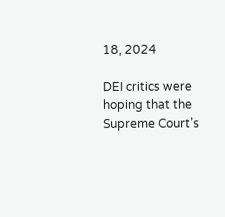18, 2024

DEI critics were hoping that the Supreme Court’s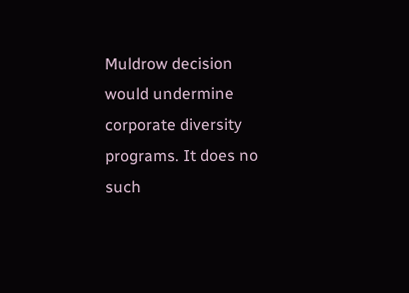Muldrow decision would undermine corporate diversity programs. It does no such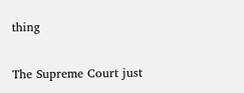thing

The Supreme Court just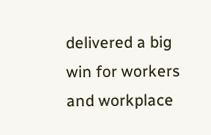delivered a big win for workers and workplace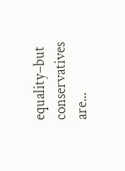equality–but conservatives are...